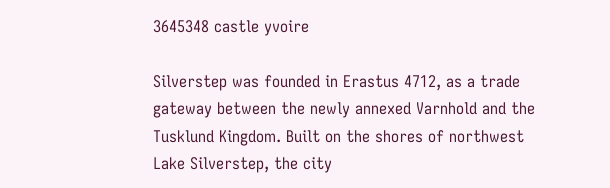3645348 castle yvoire

Silverstep was founded in Erastus 4712, as a trade gateway between the newly annexed Varnhold and the Tusklund Kingdom. Built on the shores of northwest Lake Silverstep, the city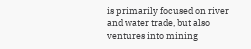is primarily focused on river and water trade, but also ventures into mining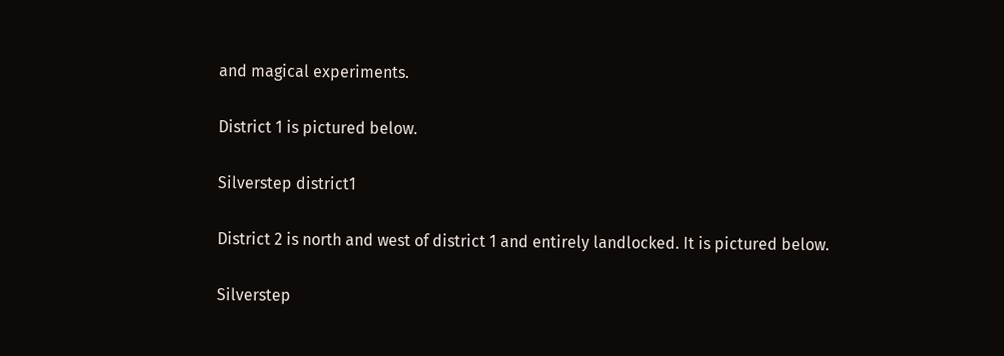and magical experiments.

District 1 is pictured below.

Silverstep district1

District 2 is north and west of district 1 and entirely landlocked. It is pictured below.

Silverstep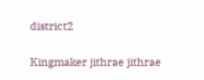district2


Kingmaker jithrae jithrae